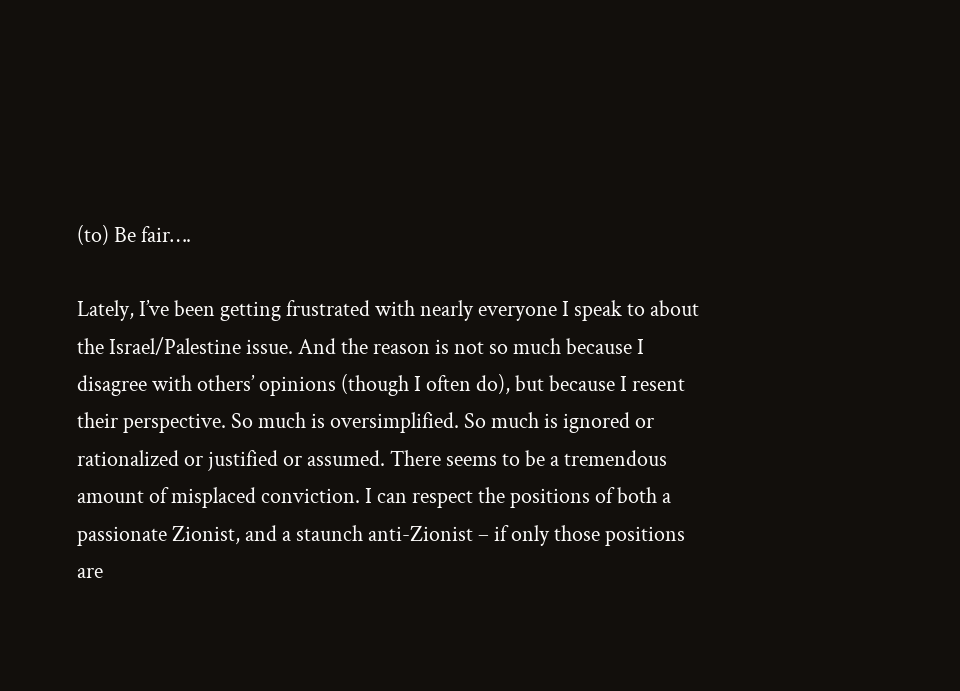(to) Be fair….

Lately, I’ve been getting frustrated with nearly everyone I speak to about the Israel/Palestine issue. And the reason is not so much because I disagree with others’ opinions (though I often do), but because I resent their perspective. So much is oversimplified. So much is ignored or rationalized or justified or assumed. There seems to be a tremendous amount of misplaced conviction. I can respect the positions of both a passionate Zionist, and a staunch anti-Zionist – if only those positions are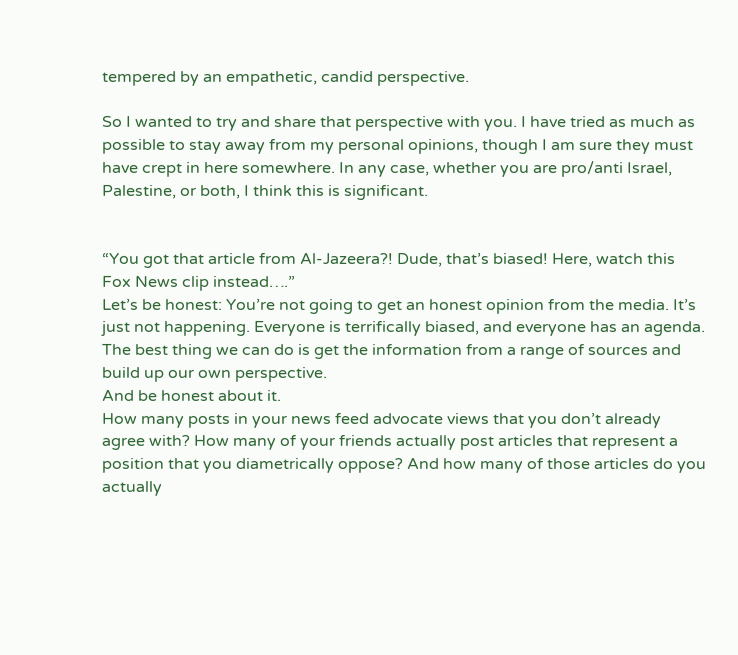tempered by an empathetic, candid perspective.

So I wanted to try and share that perspective with you. I have tried as much as possible to stay away from my personal opinions, though I am sure they must have crept in here somewhere. In any case, whether you are pro/anti Israel, Palestine, or both, I think this is significant.


“You got that article from Al-Jazeera?! Dude, that’s biased! Here, watch this Fox News clip instead….”
Let’s be honest: You’re not going to get an honest opinion from the media. It’s just not happening. Everyone is terrifically biased, and everyone has an agenda. The best thing we can do is get the information from a range of sources and build up our own perspective.
And be honest about it.
How many posts in your news feed advocate views that you don’t already agree with? How many of your friends actually post articles that represent a position that you diametrically oppose? And how many of those articles do you actually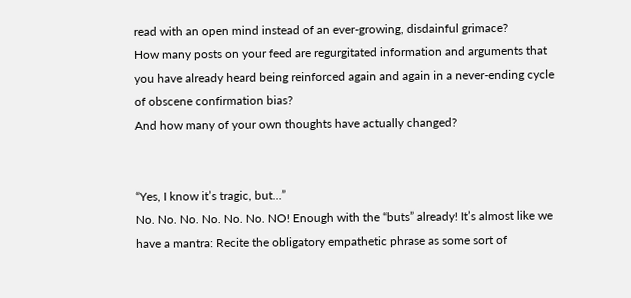read with an open mind instead of an ever-growing, disdainful grimace?
How many posts on your feed are regurgitated information and arguments that you have already heard being reinforced again and again in a never-ending cycle of obscene confirmation bias?
And how many of your own thoughts have actually changed?


“Yes, I know it’s tragic, but…”
No. No. No. No. No. No. NO! Enough with the “buts” already! It’s almost like we have a mantra: Recite the obligatory empathetic phrase as some sort of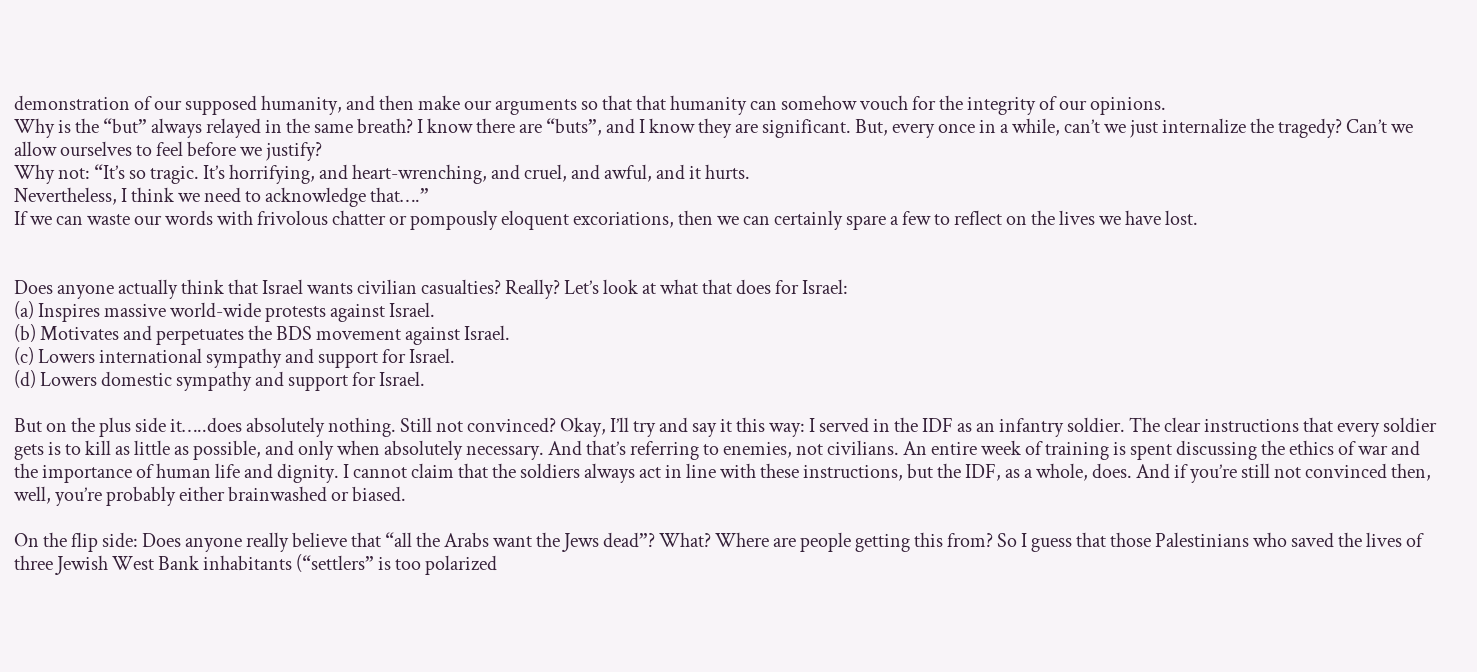demonstration of our supposed humanity, and then make our arguments so that that humanity can somehow vouch for the integrity of our opinions.
Why is the “but” always relayed in the same breath? I know there are “buts”, and I know they are significant. But, every once in a while, can’t we just internalize the tragedy? Can’t we allow ourselves to feel before we justify?
Why not: “It’s so tragic. It’s horrifying, and heart-wrenching, and cruel, and awful, and it hurts.
Nevertheless, I think we need to acknowledge that….”
If we can waste our words with frivolous chatter or pompously eloquent excoriations, then we can certainly spare a few to reflect on the lives we have lost.


Does anyone actually think that Israel wants civilian casualties? Really? Let’s look at what that does for Israel:
(a) Inspires massive world-wide protests against Israel.
(b) Motivates and perpetuates the BDS movement against Israel.
(c) Lowers international sympathy and support for Israel.
(d) Lowers domestic sympathy and support for Israel.

But on the plus side it…..does absolutely nothing. Still not convinced? Okay, I’ll try and say it this way: I served in the IDF as an infantry soldier. The clear instructions that every soldier gets is to kill as little as possible, and only when absolutely necessary. And that’s referring to enemies, not civilians. An entire week of training is spent discussing the ethics of war and the importance of human life and dignity. I cannot claim that the soldiers always act in line with these instructions, but the IDF, as a whole, does. And if you’re still not convinced then, well, you’re probably either brainwashed or biased.

On the flip side: Does anyone really believe that “all the Arabs want the Jews dead”? What? Where are people getting this from? So I guess that those Palestinians who saved the lives of three Jewish West Bank inhabitants (“settlers” is too polarized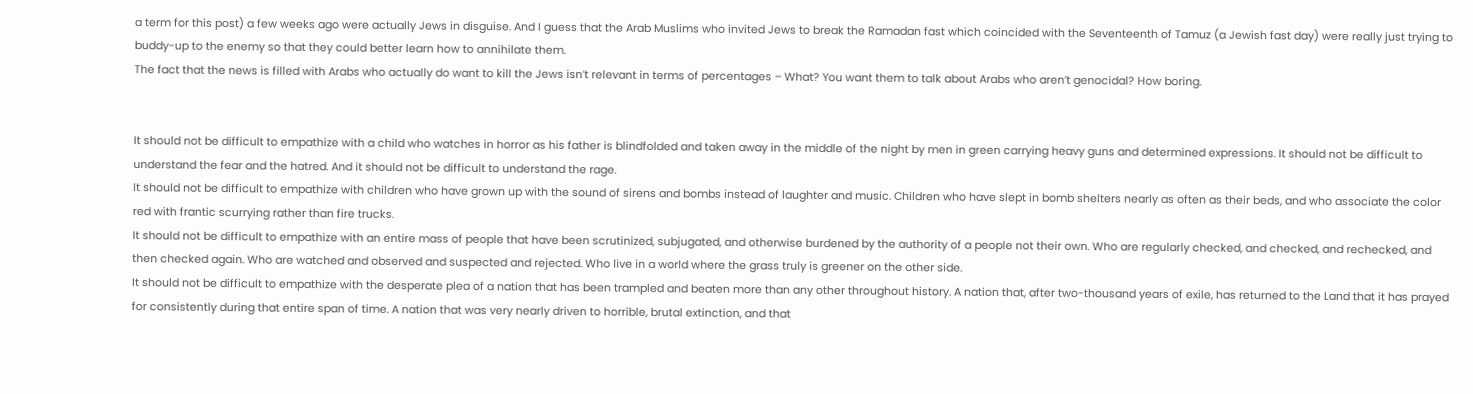a term for this post) a few weeks ago were actually Jews in disguise. And I guess that the Arab Muslims who invited Jews to break the Ramadan fast which coincided with the Seventeenth of Tamuz (a Jewish fast day) were really just trying to buddy-up to the enemy so that they could better learn how to annihilate them.
The fact that the news is filled with Arabs who actually do want to kill the Jews isn’t relevant in terms of percentages – What? You want them to talk about Arabs who aren’t genocidal? How boring.


It should not be difficult to empathize with a child who watches in horror as his father is blindfolded and taken away in the middle of the night by men in green carrying heavy guns and determined expressions. It should not be difficult to understand the fear and the hatred. And it should not be difficult to understand the rage.
It should not be difficult to empathize with children who have grown up with the sound of sirens and bombs instead of laughter and music. Children who have slept in bomb shelters nearly as often as their beds, and who associate the color red with frantic scurrying rather than fire trucks.
It should not be difficult to empathize with an entire mass of people that have been scrutinized, subjugated, and otherwise burdened by the authority of a people not their own. Who are regularly checked, and checked, and rechecked, and then checked again. Who are watched and observed and suspected and rejected. Who live in a world where the grass truly is greener on the other side.
It should not be difficult to empathize with the desperate plea of a nation that has been trampled and beaten more than any other throughout history. A nation that, after two-thousand years of exile, has returned to the Land that it has prayed for consistently during that entire span of time. A nation that was very nearly driven to horrible, brutal extinction, and that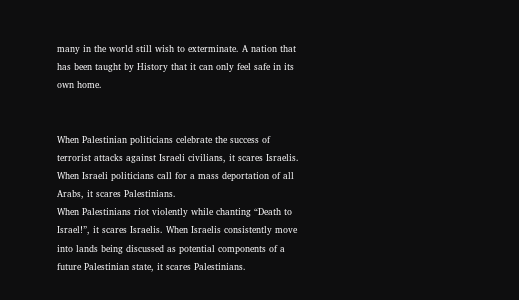many in the world still wish to exterminate. A nation that has been taught by History that it can only feel safe in its own home.


When Palestinian politicians celebrate the success of terrorist attacks against Israeli civilians, it scares Israelis. When Israeli politicians call for a mass deportation of all Arabs, it scares Palestinians.
When Palestinians riot violently while chanting “Death to Israel!”, it scares Israelis. When Israelis consistently move into lands being discussed as potential components of a future Palestinian state, it scares Palestinians.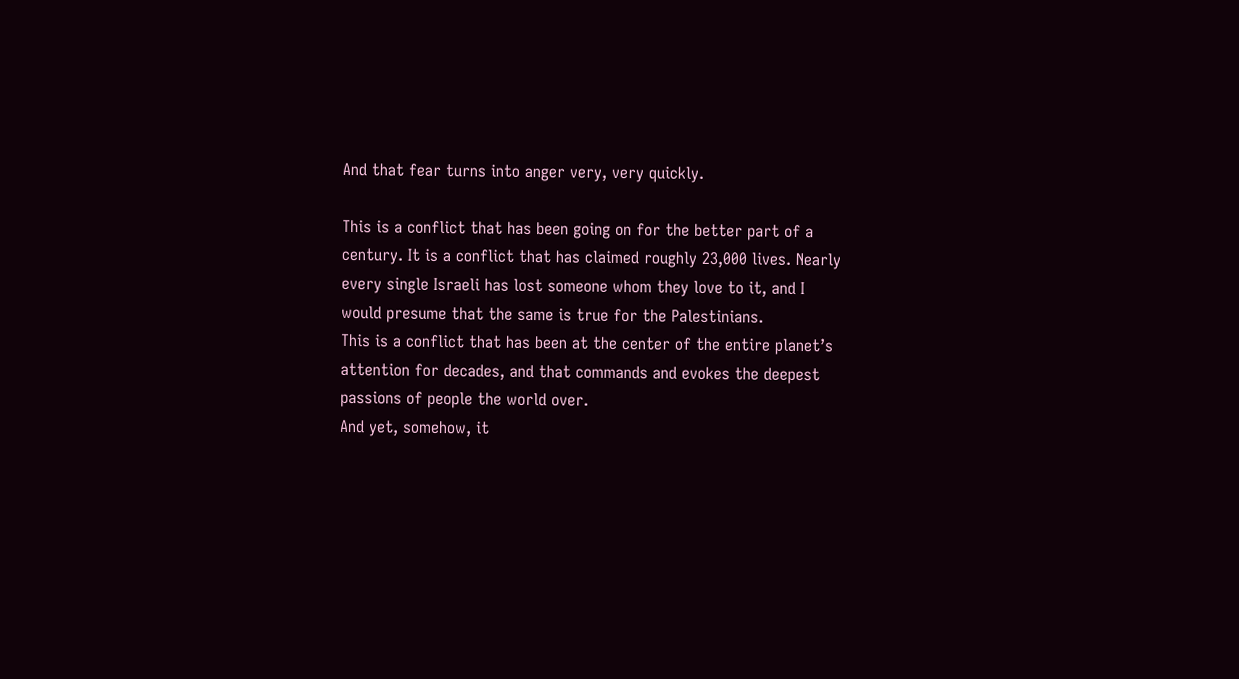And that fear turns into anger very, very quickly.

This is a conflict that has been going on for the better part of a century. It is a conflict that has claimed roughly 23,000 lives. Nearly every single Israeli has lost someone whom they love to it, and I would presume that the same is true for the Palestinians.
This is a conflict that has been at the center of the entire planet’s attention for decades, and that commands and evokes the deepest passions of people the world over.
And yet, somehow, it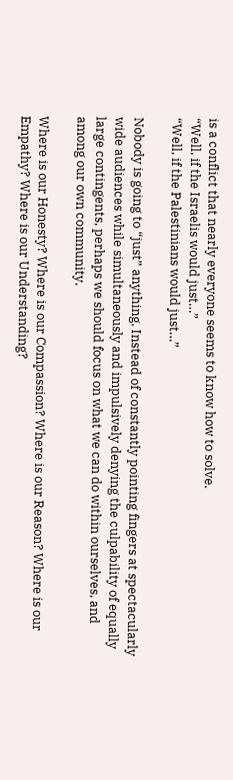is a conflict that nearly everyone seems to know how to solve.
“Well, if the Israelis would just…”
“Well, if the Palestinians would just…”

Nobody is going to “just” anything. Instead of constantly pointing fingers at spectacularly wide audiences while simultaneously and impulsively denying the culpability of equally large contingents, perhaps we should focus on what we can do within ourselves, and among our own community.

Where is our Honesty? Where is our Compassion? Where is our Reason? Where is our Empathy? Where is our Understanding?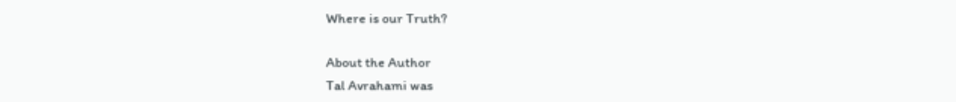Where is our Truth?

About the Author
Tal Avrahami was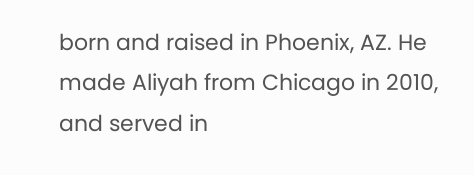born and raised in Phoenix, AZ. He made Aliyah from Chicago in 2010, and served in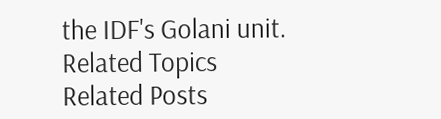the IDF's Golani unit.
Related Topics
Related Posts